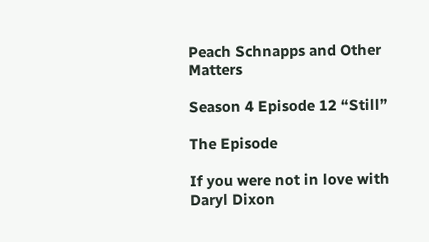Peach Schnapps and Other Matters

Season 4 Episode 12 “Still”

The Episode

If you were not in love with Daryl Dixon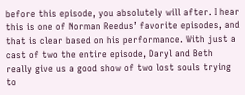before this episode, you absolutely will after. I hear this is one of Norman Reedus’ favorite episodes, and that is clear based on his performance. With just a cast of two the entire episode, Daryl and Beth really give us a good show of two lost souls trying to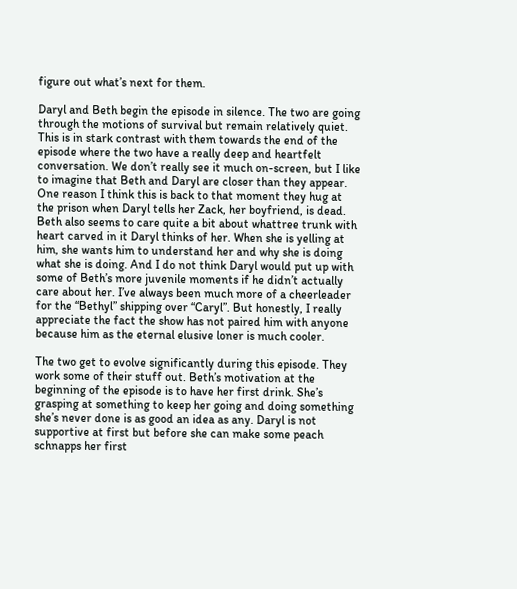figure out what’s next for them.

Daryl and Beth begin the episode in silence. The two are going through the motions of survival but remain relatively quiet. This is in stark contrast with them towards the end of the episode where the two have a really deep and heartfelt conversation. We don’t really see it much on-screen, but I like to imagine that Beth and Daryl are closer than they appear. One reason I think this is back to that moment they hug at the prison when Daryl tells her Zack, her boyfriend, is dead. Beth also seems to care quite a bit about whattree trunk with heart carved in it Daryl thinks of her. When she is yelling at him, she wants him to understand her and why she is doing what she is doing. And I do not think Daryl would put up with some of Beth’s more juvenile moments if he didn’t actually care about her. I’ve always been much more of a cheerleader for the “Bethyl” shipping over “Caryl”. But honestly, I really appreciate the fact the show has not paired him with anyone because him as the eternal elusive loner is much cooler.

The two get to evolve significantly during this episode. They work some of their stuff out. Beth’s motivation at the beginning of the episode is to have her first drink. She’s grasping at something to keep her going and doing something she’s never done is as good an idea as any. Daryl is not supportive at first but before she can make some peach schnapps her first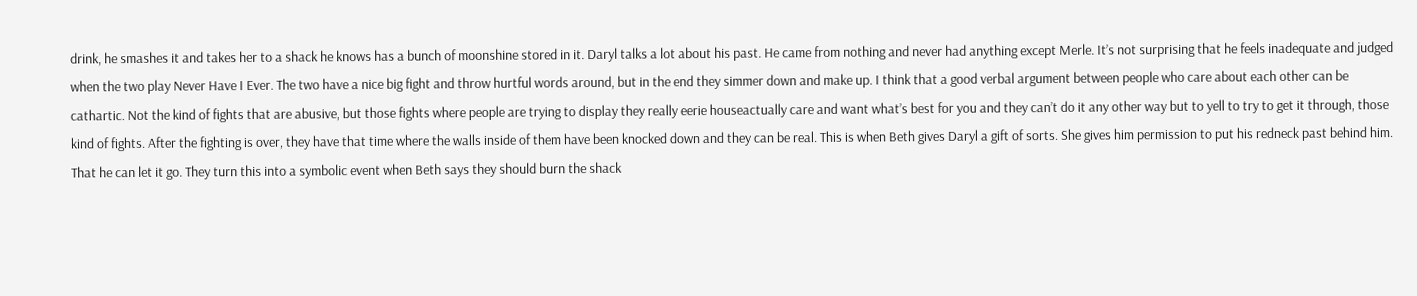drink, he smashes it and takes her to a shack he knows has a bunch of moonshine stored in it. Daryl talks a lot about his past. He came from nothing and never had anything except Merle. It’s not surprising that he feels inadequate and judged when the two play Never Have I Ever. The two have a nice big fight and throw hurtful words around, but in the end they simmer down and make up. I think that a good verbal argument between people who care about each other can be cathartic. Not the kind of fights that are abusive, but those fights where people are trying to display they really eerie houseactually care and want what’s best for you and they can’t do it any other way but to yell to try to get it through, those kind of fights. After the fighting is over, they have that time where the walls inside of them have been knocked down and they can be real. This is when Beth gives Daryl a gift of sorts. She gives him permission to put his redneck past behind him. That he can let it go. They turn this into a symbolic event when Beth says they should burn the shack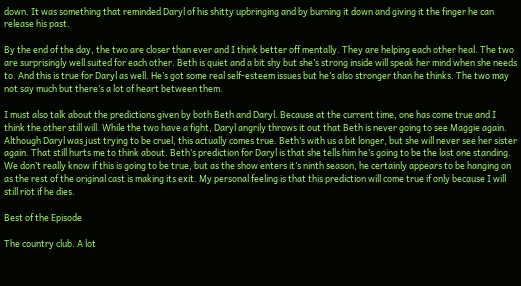down. It was something that reminded Daryl of his shitty upbringing and by burning it down and giving it the finger he can release his past.

By the end of the day, the two are closer than ever and I think better off mentally. They are helping each other heal. The two are surprisingly well suited for each other. Beth is quiet and a bit shy but she’s strong inside will speak her mind when she needs to. And this is true for Daryl as well. He’s got some real self-esteem issues but he’s also stronger than he thinks. The two may not say much but there’s a lot of heart between them.

I must also talk about the predictions given by both Beth and Daryl. Because at the current time, one has come true and I think the other still will. While the two have a fight, Daryl angrily throws it out that Beth is never going to see Maggie again. Although Daryl was just trying to be cruel, this actually comes true. Beth’s with us a bit longer, but she will never see her sister again. That still hurts me to think about. Beth’s prediction for Daryl is that she tells him he’s going to be the last one standing. We don’t really know if this is going to be true, but as the show enters it’s ninth season, he certainly appears to be hanging on as the rest of the original cast is making its exit. My personal feeling is that this prediction will come true if only because I will still riot if he dies.

Best of the Episode

The country club. A lot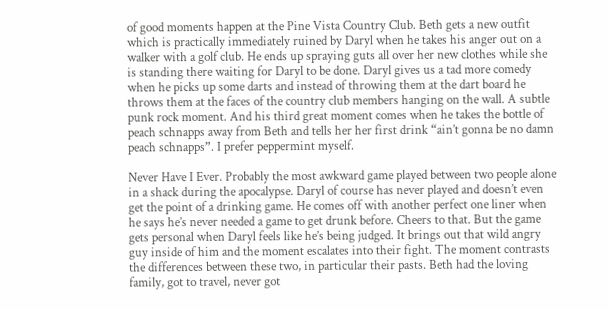of good moments happen at the Pine Vista Country Club. Beth gets a new outfit which is practically immediately ruined by Daryl when he takes his anger out on a walker with a golf club. He ends up spraying guts all over her new clothes while she is standing there waiting for Daryl to be done. Daryl gives us a tad more comedy when he picks up some darts and instead of throwing them at the dart board he throws them at the faces of the country club members hanging on the wall. A subtle punk rock moment. And his third great moment comes when he takes the bottle of peach schnapps away from Beth and tells her her first drink “ain’t gonna be no damn peach schnapps”. I prefer peppermint myself.

Never Have I Ever. Probably the most awkward game played between two people alone in a shack during the apocalypse. Daryl of course has never played and doesn’t even get the point of a drinking game. He comes off with another perfect one liner when he says he’s never needed a game to get drunk before. Cheers to that. But the game gets personal when Daryl feels like he’s being judged. It brings out that wild angry guy inside of him and the moment escalates into their fight. The moment contrasts the differences between these two, in particular their pasts. Beth had the loving family, got to travel, never got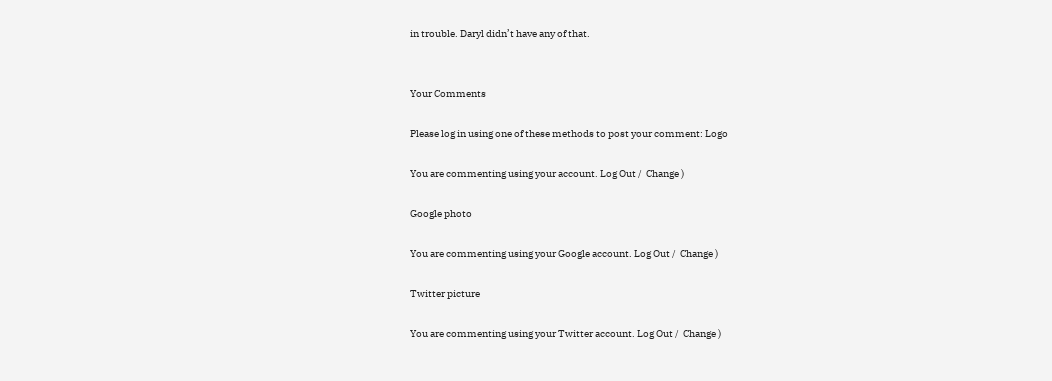in trouble. Daryl didn’t have any of that.


Your Comments

Please log in using one of these methods to post your comment: Logo

You are commenting using your account. Log Out /  Change )

Google photo

You are commenting using your Google account. Log Out /  Change )

Twitter picture

You are commenting using your Twitter account. Log Out /  Change )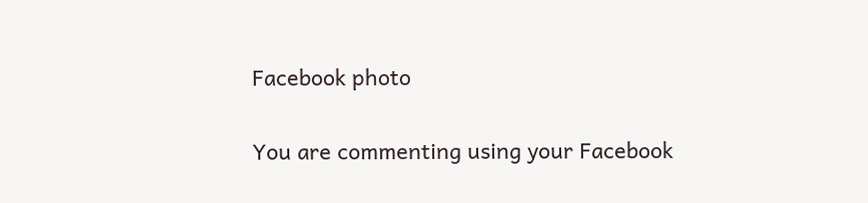Facebook photo

You are commenting using your Facebook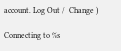account. Log Out /  Change )

Connecting to %s